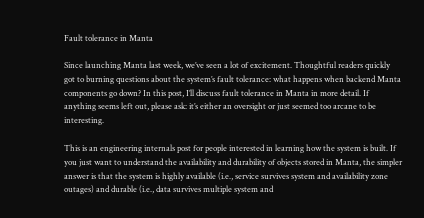Fault tolerance in Manta

Since launching Manta last week, we’ve seen a lot of excitement. Thoughtful readers quickly got to burning questions about the system’s fault tolerance: what happens when backend Manta components go down? In this post, I’ll discuss fault tolerance in Manta in more detail. If anything seems left out, please ask: it’s either an oversight or just seemed too arcane to be interesting.

This is an engineering internals post for people interested in learning how the system is built. If you just want to understand the availability and durability of objects stored in Manta, the simpler answer is that the system is highly available (i.e., service survives system and availability zone outages) and durable (i.e., data survives multiple system and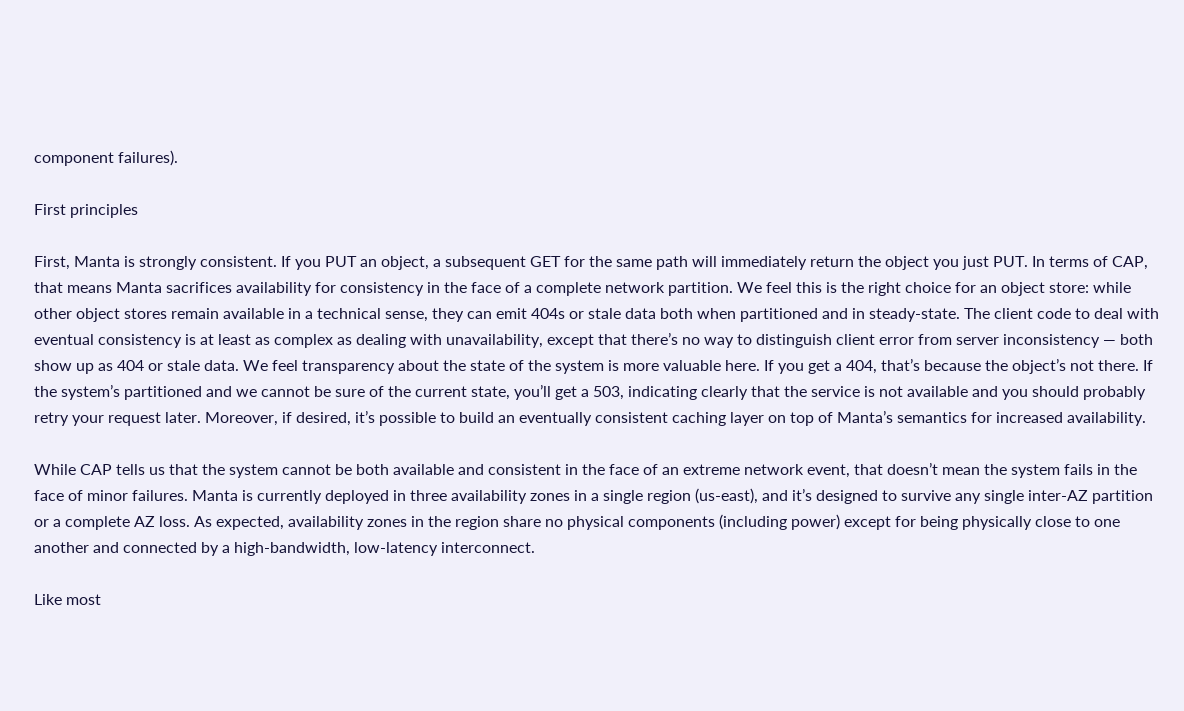component failures).

First principles

First, Manta is strongly consistent. If you PUT an object, a subsequent GET for the same path will immediately return the object you just PUT. In terms of CAP, that means Manta sacrifices availability for consistency in the face of a complete network partition. We feel this is the right choice for an object store: while other object stores remain available in a technical sense, they can emit 404s or stale data both when partitioned and in steady-state. The client code to deal with eventual consistency is at least as complex as dealing with unavailability, except that there’s no way to distinguish client error from server inconsistency — both show up as 404 or stale data. We feel transparency about the state of the system is more valuable here. If you get a 404, that’s because the object’s not there. If the system’s partitioned and we cannot be sure of the current state, you’ll get a 503, indicating clearly that the service is not available and you should probably retry your request later. Moreover, if desired, it’s possible to build an eventually consistent caching layer on top of Manta’s semantics for increased availability.

While CAP tells us that the system cannot be both available and consistent in the face of an extreme network event, that doesn’t mean the system fails in the face of minor failures. Manta is currently deployed in three availability zones in a single region (us-east), and it’s designed to survive any single inter-AZ partition or a complete AZ loss. As expected, availability zones in the region share no physical components (including power) except for being physically close to one another and connected by a high-bandwidth, low-latency interconnect.

Like most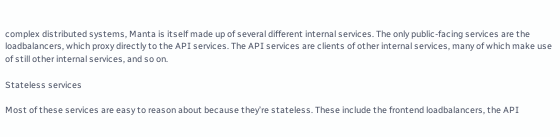complex distributed systems, Manta is itself made up of several different internal services. The only public-facing services are the loadbalancers, which proxy directly to the API services. The API services are clients of other internal services, many of which make use of still other internal services, and so on.

Stateless services

Most of these services are easy to reason about because they’re stateless. These include the frontend loadbalancers, the API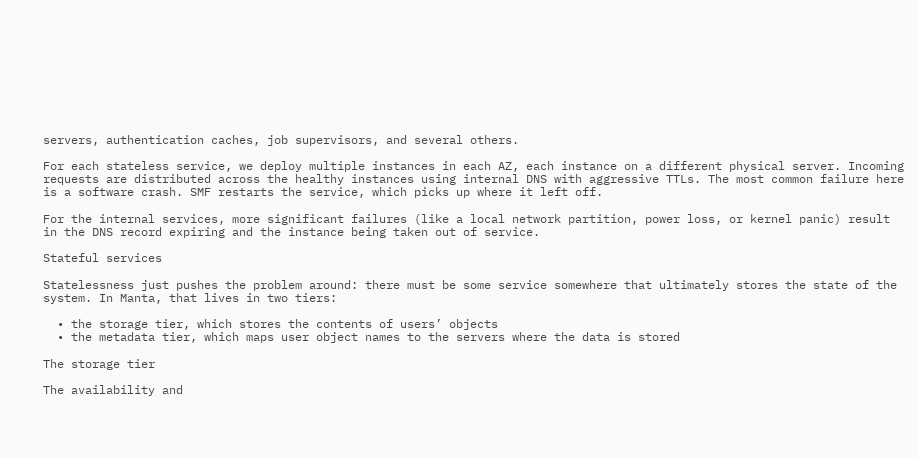servers, authentication caches, job supervisors, and several others.

For each stateless service, we deploy multiple instances in each AZ, each instance on a different physical server. Incoming requests are distributed across the healthy instances using internal DNS with aggressive TTLs. The most common failure here is a software crash. SMF restarts the service, which picks up where it left off.

For the internal services, more significant failures (like a local network partition, power loss, or kernel panic) result in the DNS record expiring and the instance being taken out of service.

Stateful services

Statelessness just pushes the problem around: there must be some service somewhere that ultimately stores the state of the system. In Manta, that lives in two tiers:

  • the storage tier, which stores the contents of users’ objects
  • the metadata tier, which maps user object names to the servers where the data is stored

The storage tier

The availability and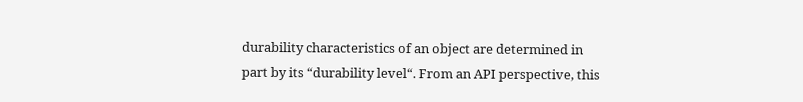durability characteristics of an object are determined in part by its “durability level“. From an API perspective, this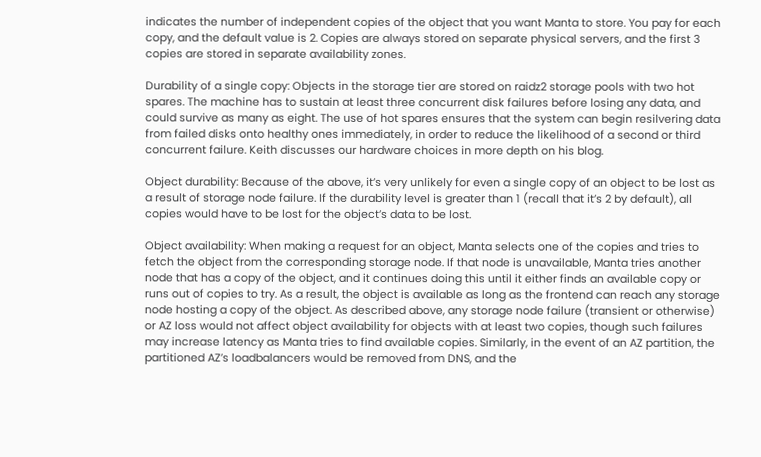indicates the number of independent copies of the object that you want Manta to store. You pay for each copy, and the default value is 2. Copies are always stored on separate physical servers, and the first 3 copies are stored in separate availability zones.

Durability of a single copy: Objects in the storage tier are stored on raidz2 storage pools with two hot spares. The machine has to sustain at least three concurrent disk failures before losing any data, and could survive as many as eight. The use of hot spares ensures that the system can begin resilvering data from failed disks onto healthy ones immediately, in order to reduce the likelihood of a second or third concurrent failure. Keith discusses our hardware choices in more depth on his blog.

Object durability: Because of the above, it’s very unlikely for even a single copy of an object to be lost as a result of storage node failure. If the durability level is greater than 1 (recall that it’s 2 by default), all copies would have to be lost for the object’s data to be lost.

Object availability: When making a request for an object, Manta selects one of the copies and tries to fetch the object from the corresponding storage node. If that node is unavailable, Manta tries another node that has a copy of the object, and it continues doing this until it either finds an available copy or runs out of copies to try. As a result, the object is available as long as the frontend can reach any storage node hosting a copy of the object. As described above, any storage node failure (transient or otherwise) or AZ loss would not affect object availability for objects with at least two copies, though such failures may increase latency as Manta tries to find available copies. Similarly, in the event of an AZ partition, the partitioned AZ’s loadbalancers would be removed from DNS, and the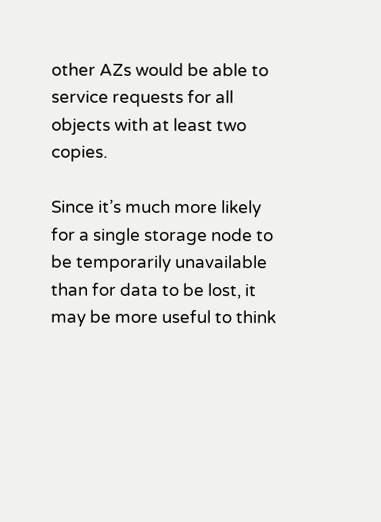other AZs would be able to service requests for all objects with at least two copies.

Since it’s much more likely for a single storage node to be temporarily unavailable than for data to be lost, it may be more useful to think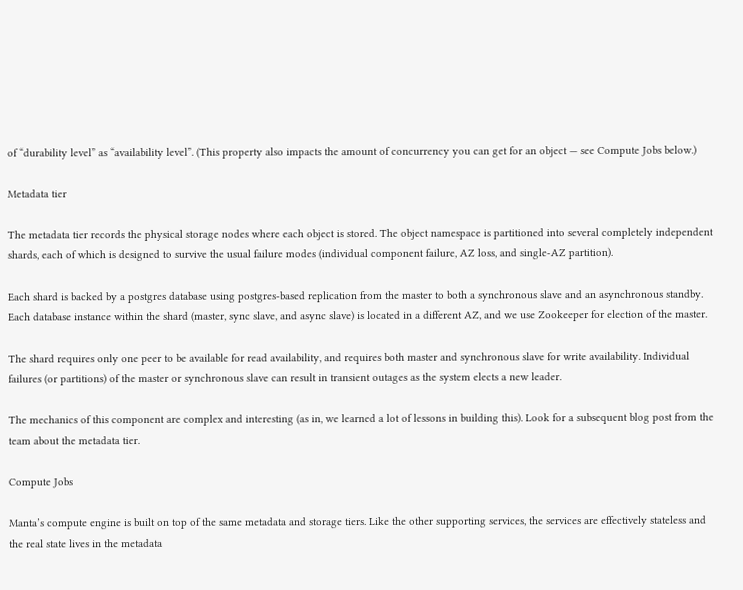of “durability level” as “availability level”. (This property also impacts the amount of concurrency you can get for an object — see Compute Jobs below.)

Metadata tier

The metadata tier records the physical storage nodes where each object is stored. The object namespace is partitioned into several completely independent shards, each of which is designed to survive the usual failure modes (individual component failure, AZ loss, and single-AZ partition).

Each shard is backed by a postgres database using postgres-based replication from the master to both a synchronous slave and an asynchronous standby. Each database instance within the shard (master, sync slave, and async slave) is located in a different AZ, and we use Zookeeper for election of the master.

The shard requires only one peer to be available for read availability, and requires both master and synchronous slave for write availability. Individual failures (or partitions) of the master or synchronous slave can result in transient outages as the system elects a new leader.

The mechanics of this component are complex and interesting (as in, we learned a lot of lessons in building this). Look for a subsequent blog post from the team about the metadata tier.

Compute Jobs

Manta’s compute engine is built on top of the same metadata and storage tiers. Like the other supporting services, the services are effectively stateless and the real state lives in the metadata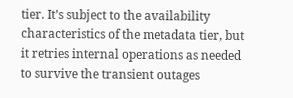tier. It’s subject to the availability characteristics of the metadata tier, but it retries internal operations as needed to survive the transient outages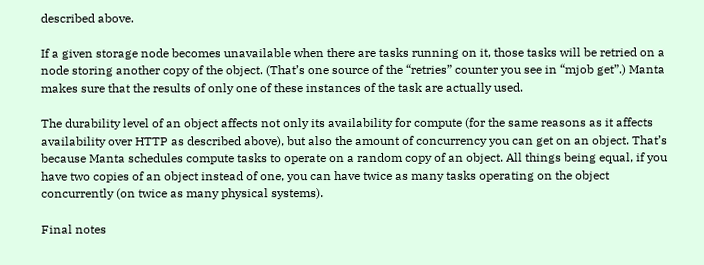described above.

If a given storage node becomes unavailable when there are tasks running on it, those tasks will be retried on a node storing another copy of the object. (That’s one source of the “retries” counter you see in “mjob get”.) Manta makes sure that the results of only one of these instances of the task are actually used.

The durability level of an object affects not only its availability for compute (for the same reasons as it affects availability over HTTP as described above), but also the amount of concurrency you can get on an object. That’s because Manta schedules compute tasks to operate on a random copy of an object. All things being equal, if you have two copies of an object instead of one, you can have twice as many tasks operating on the object concurrently (on twice as many physical systems).

Final notes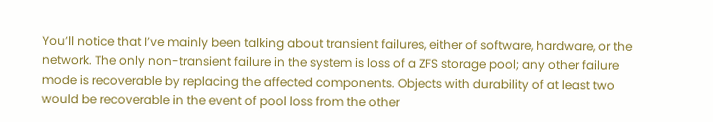You’ll notice that I’ve mainly been talking about transient failures, either of software, hardware, or the network. The only non-transient failure in the system is loss of a ZFS storage pool; any other failure mode is recoverable by replacing the affected components. Objects with durability of at least two would be recoverable in the event of pool loss from the other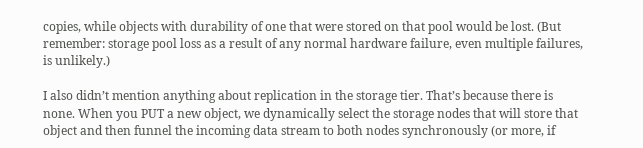copies, while objects with durability of one that were stored on that pool would be lost. (But remember: storage pool loss as a result of any normal hardware failure, even multiple failures, is unlikely.)

I also didn’t mention anything about replication in the storage tier. That’s because there is none. When you PUT a new object, we dynamically select the storage nodes that will store that object and then funnel the incoming data stream to both nodes synchronously (or more, if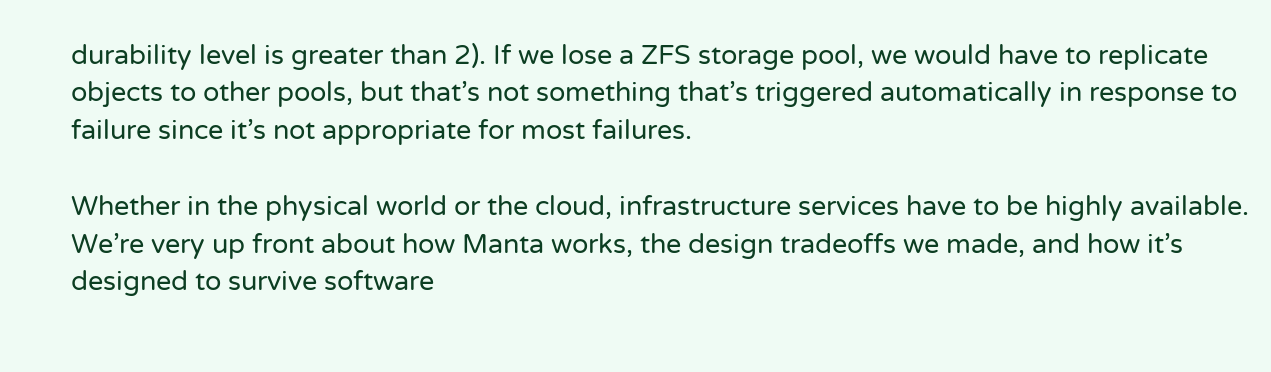durability level is greater than 2). If we lose a ZFS storage pool, we would have to replicate objects to other pools, but that’s not something that’s triggered automatically in response to failure since it’s not appropriate for most failures.

Whether in the physical world or the cloud, infrastructure services have to be highly available. We’re very up front about how Manta works, the design tradeoffs we made, and how it’s designed to survive software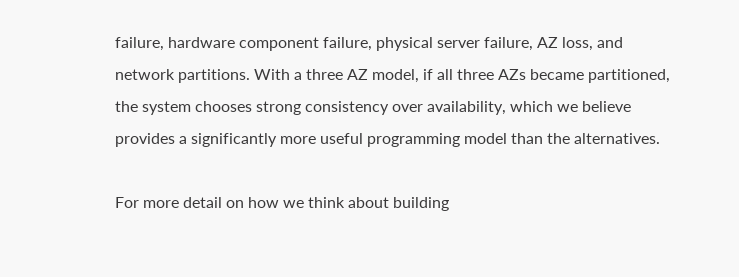failure, hardware component failure, physical server failure, AZ loss, and network partitions. With a three AZ model, if all three AZs became partitioned, the system chooses strong consistency over availability, which we believe provides a significantly more useful programming model than the alternatives.

For more detail on how we think about building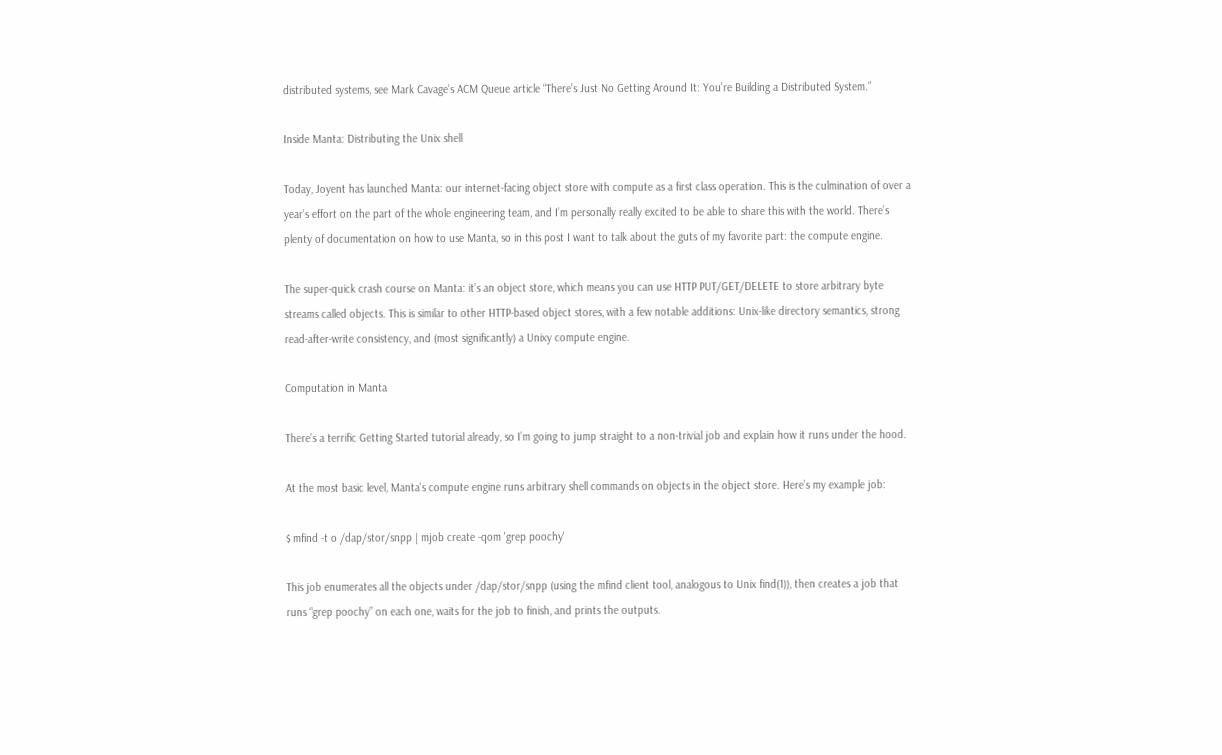distributed systems, see Mark Cavage’s ACM Queue article “There’s Just No Getting Around It: You’re Building a Distributed System.”

Inside Manta: Distributing the Unix shell

Today, Joyent has launched Manta: our internet-facing object store with compute as a first class operation. This is the culmination of over a year’s effort on the part of the whole engineering team, and I’m personally really excited to be able to share this with the world. There’s plenty of documentation on how to use Manta, so in this post I want to talk about the guts of my favorite part: the compute engine.

The super-quick crash course on Manta: it’s an object store, which means you can use HTTP PUT/GET/DELETE to store arbitrary byte streams called objects. This is similar to other HTTP-based object stores, with a few notable additions: Unix-like directory semantics, strong read-after-write consistency, and (most significantly) a Unixy compute engine.

Computation in Manta

There’s a terrific Getting Started tutorial already, so I’m going to jump straight to a non-trivial job and explain how it runs under the hood.

At the most basic level, Manta’s compute engine runs arbitrary shell commands on objects in the object store. Here’s my example job:

$ mfind -t o /dap/stor/snpp | mjob create -qom 'grep poochy'

This job enumerates all the objects under /dap/stor/snpp (using the mfind client tool, analogous to Unix find(1)), then creates a job that runs “grep poochy” on each one, waits for the job to finish, and prints the outputs.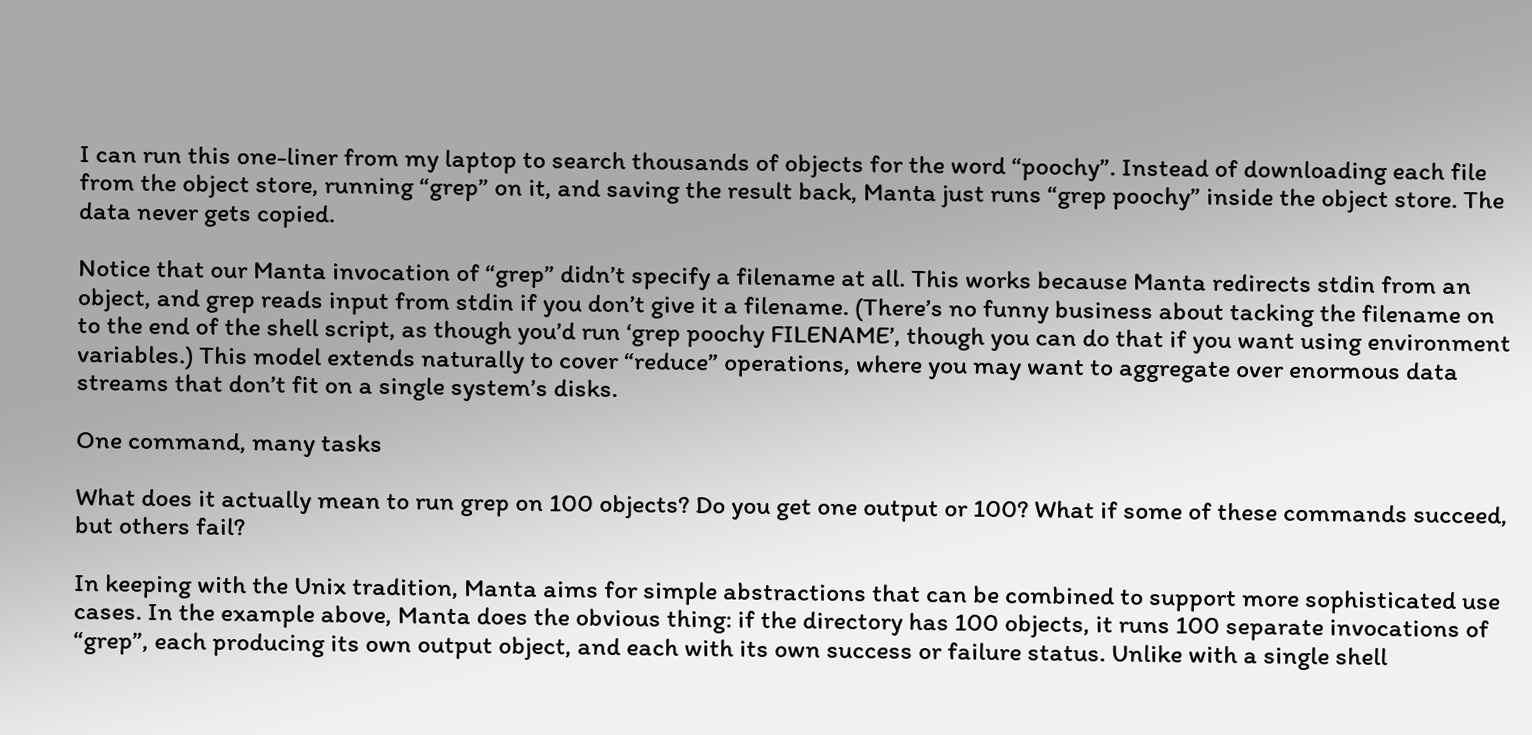I can run this one-liner from my laptop to search thousands of objects for the word “poochy”. Instead of downloading each file from the object store, running “grep” on it, and saving the result back, Manta just runs “grep poochy” inside the object store. The data never gets copied.

Notice that our Manta invocation of “grep” didn’t specify a filename at all. This works because Manta redirects stdin from an object, and grep reads input from stdin if you don’t give it a filename. (There’s no funny business about tacking the filename on to the end of the shell script, as though you’d run ‘grep poochy FILENAME’, though you can do that if you want using environment variables.) This model extends naturally to cover “reduce” operations, where you may want to aggregate over enormous data streams that don’t fit on a single system’s disks.

One command, many tasks

What does it actually mean to run grep on 100 objects? Do you get one output or 100? What if some of these commands succeed, but others fail?

In keeping with the Unix tradition, Manta aims for simple abstractions that can be combined to support more sophisticated use cases. In the example above, Manta does the obvious thing: if the directory has 100 objects, it runs 100 separate invocations of “grep”, each producing its own output object, and each with its own success or failure status. Unlike with a single shell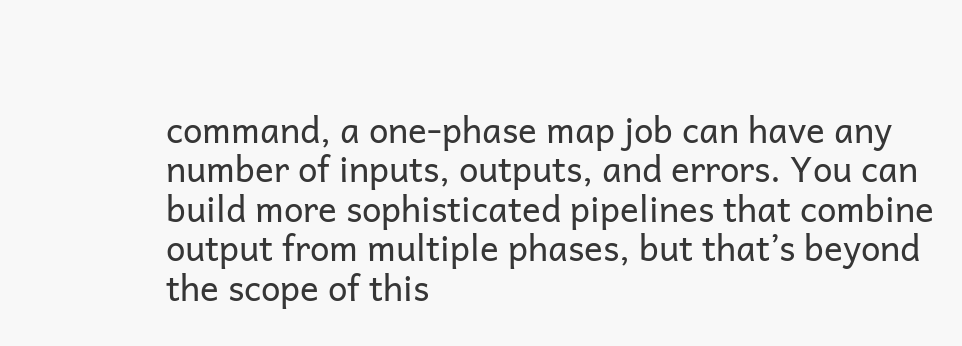command, a one-phase map job can have any number of inputs, outputs, and errors. You can build more sophisticated pipelines that combine output from multiple phases, but that’s beyond the scope of this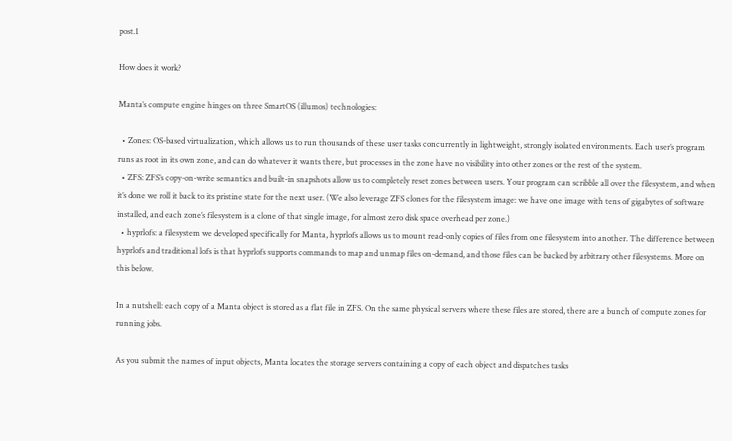post.1

How does it work?

Manta’s compute engine hinges on three SmartOS (illumos) technologies:

  • Zones: OS-based virtualization, which allows us to run thousands of these user tasks concurrently in lightweight, strongly isolated environments. Each user’s program runs as root in its own zone, and can do whatever it wants there, but processes in the zone have no visibility into other zones or the rest of the system.
  • ZFS: ZFS’s copy-on-write semantics and built-in snapshots allow us to completely reset zones between users. Your program can scribble all over the filesystem, and when it’s done we roll it back to its pristine state for the next user. (We also leverage ZFS clones for the filesystem image: we have one image with tens of gigabytes of software installed, and each zone’s filesystem is a clone of that single image, for almost zero disk space overhead per zone.)
  • hyprlofs: a filesystem we developed specifically for Manta, hyprlofs allows us to mount read-only copies of files from one filesystem into another. The difference between hyprlofs and traditional lofs is that hyprlofs supports commands to map and unmap files on-demand, and those files can be backed by arbitrary other filesystems. More on this below.

In a nutshell: each copy of a Manta object is stored as a flat file in ZFS. On the same physical servers where these files are stored, there are a bunch of compute zones for running jobs.

As you submit the names of input objects, Manta locates the storage servers containing a copy of each object and dispatches tasks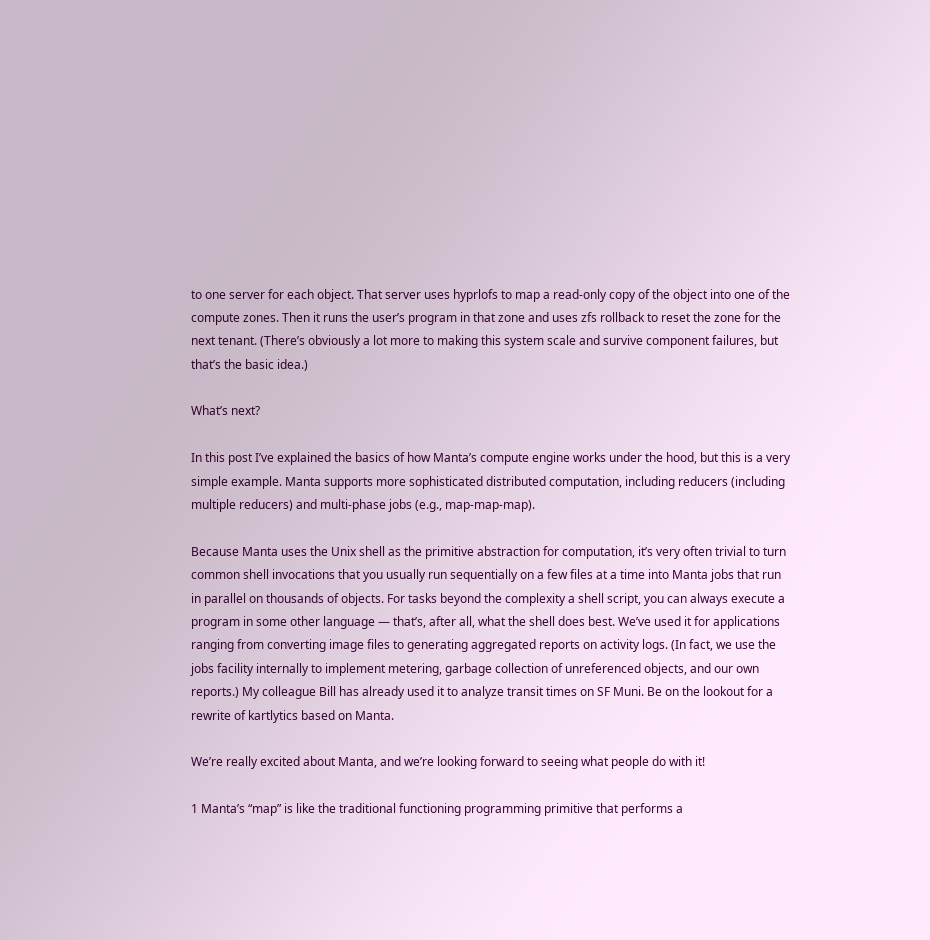to one server for each object. That server uses hyprlofs to map a read-only copy of the object into one of the compute zones. Then it runs the user’s program in that zone and uses zfs rollback to reset the zone for the next tenant. (There’s obviously a lot more to making this system scale and survive component failures, but that’s the basic idea.)

What’s next?

In this post I’ve explained the basics of how Manta’s compute engine works under the hood, but this is a very simple example. Manta supports more sophisticated distributed computation, including reducers (including multiple reducers) and multi-phase jobs (e.g., map-map-map).

Because Manta uses the Unix shell as the primitive abstraction for computation, it’s very often trivial to turn common shell invocations that you usually run sequentially on a few files at a time into Manta jobs that run in parallel on thousands of objects. For tasks beyond the complexity a shell script, you can always execute a program in some other language — that’s, after all, what the shell does best. We’ve used it for applications ranging from converting image files to generating aggregated reports on activity logs. (In fact, we use the jobs facility internally to implement metering, garbage collection of unreferenced objects, and our own reports.) My colleague Bill has already used it to analyze transit times on SF Muni. Be on the lookout for a rewrite of kartlytics based on Manta.

We’re really excited about Manta, and we’re looking forward to seeing what people do with it!

1 Manta’s “map” is like the traditional functioning programming primitive that performs a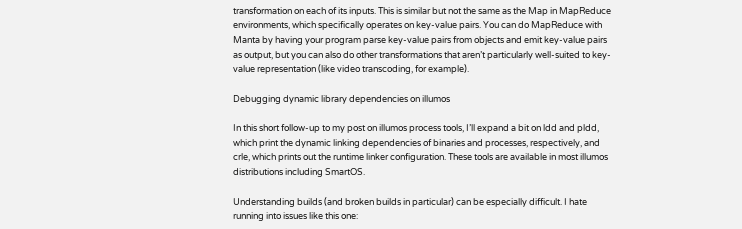transformation on each of its inputs. This is similar but not the same as the Map in MapReduce environments, which specifically operates on key-value pairs. You can do MapReduce with Manta by having your program parse key-value pairs from objects and emit key-value pairs as output, but you can also do other transformations that aren’t particularly well-suited to key-value representation (like video transcoding, for example).

Debugging dynamic library dependencies on illumos

In this short follow-up to my post on illumos process tools, I’ll expand a bit on ldd and pldd, which print the dynamic linking dependencies of binaries and processes, respectively, and crle, which prints out the runtime linker configuration. These tools are available in most illumos distributions including SmartOS.

Understanding builds (and broken builds in particular) can be especially difficult. I hate running into issues like this one: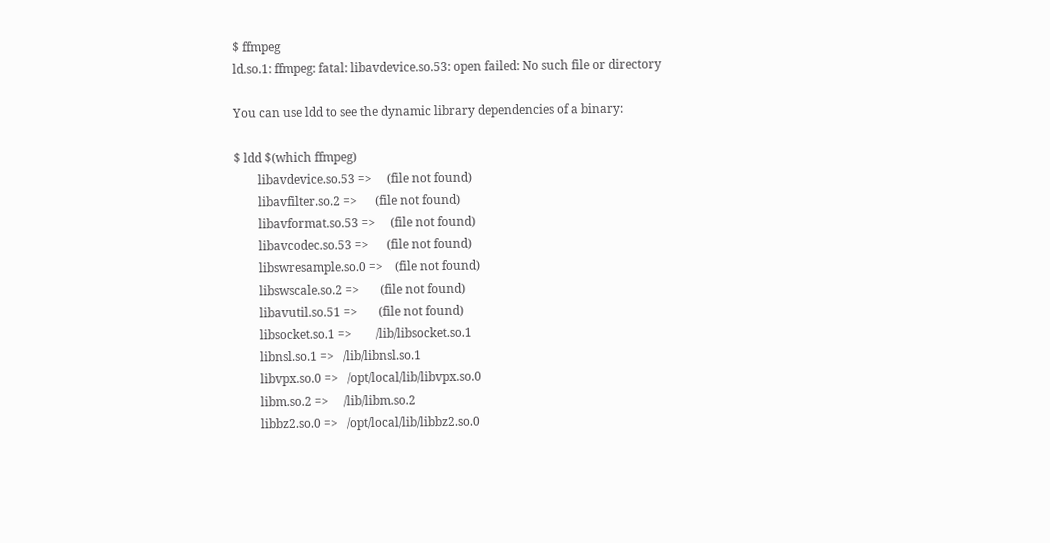$ ffmpeg
ld.so.1: ffmpeg: fatal: libavdevice.so.53: open failed: No such file or directory

You can use ldd to see the dynamic library dependencies of a binary:

$ ldd $(which ffmpeg)
        libavdevice.so.53 =>     (file not found)
        libavfilter.so.2 =>      (file not found)
        libavformat.so.53 =>     (file not found)
        libavcodec.so.53 =>      (file not found)
        libswresample.so.0 =>    (file not found)
        libswscale.so.2 =>       (file not found)
        libavutil.so.51 =>       (file not found)
        libsocket.so.1 =>        /lib/libsocket.so.1
        libnsl.so.1 =>   /lib/libnsl.so.1
        libvpx.so.0 =>   /opt/local/lib/libvpx.so.0
        libm.so.2 =>     /lib/libm.so.2
        libbz2.so.0 =>   /opt/local/lib/libbz2.so.0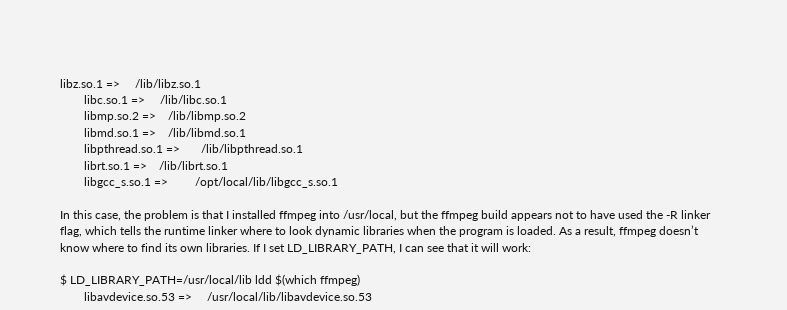libz.so.1 =>     /lib/libz.so.1
        libc.so.1 =>     /lib/libc.so.1
        libmp.so.2 =>    /lib/libmp.so.2
        libmd.so.1 =>    /lib/libmd.so.1
        libpthread.so.1 =>       /lib/libpthread.so.1
        librt.so.1 =>    /lib/librt.so.1
        libgcc_s.so.1 =>         /opt/local/lib/libgcc_s.so.1

In this case, the problem is that I installed ffmpeg into /usr/local, but the ffmpeg build appears not to have used the -R linker flag, which tells the runtime linker where to look dynamic libraries when the program is loaded. As a result, ffmpeg doesn’t know where to find its own libraries. If I set LD_LIBRARY_PATH, I can see that it will work:

$ LD_LIBRARY_PATH=/usr/local/lib ldd $(which ffmpeg)
        libavdevice.so.53 =>     /usr/local/lib/libavdevice.so.53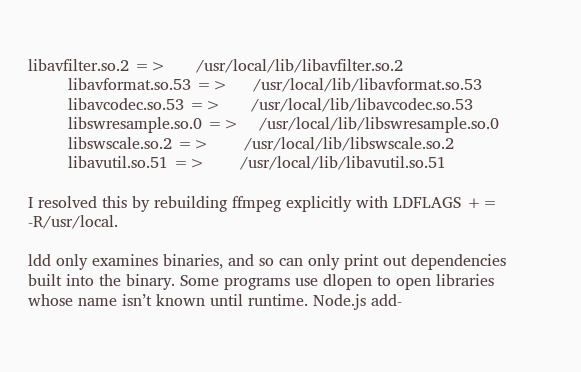libavfilter.so.2 =>      /usr/local/lib/libavfilter.so.2
        libavformat.so.53 =>     /usr/local/lib/libavformat.so.53
        libavcodec.so.53 =>      /usr/local/lib/libavcodec.so.53
        libswresample.so.0 =>    /usr/local/lib/libswresample.so.0
        libswscale.so.2 =>       /usr/local/lib/libswscale.so.2
        libavutil.so.51 =>       /usr/local/lib/libavutil.so.51

I resolved this by rebuilding ffmpeg explicitly with LDFLAGS += -R/usr/local.

ldd only examines binaries, and so can only print out dependencies built into the binary. Some programs use dlopen to open libraries whose name isn’t known until runtime. Node.js add-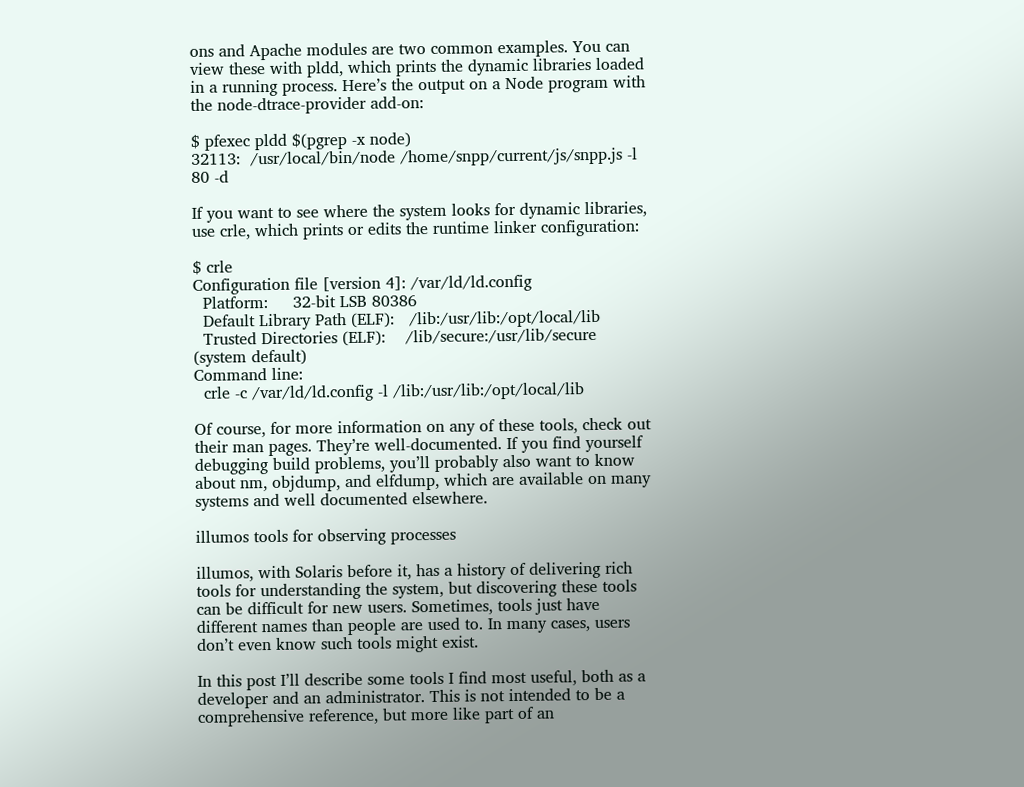ons and Apache modules are two common examples. You can view these with pldd, which prints the dynamic libraries loaded in a running process. Here’s the output on a Node program with the node-dtrace-provider add-on:

$ pfexec pldd $(pgrep -x node)
32113:  /usr/local/bin/node /home/snpp/current/js/snpp.js -l 80 -d

If you want to see where the system looks for dynamic libraries, use crle, which prints or edits the runtime linker configuration:

$ crle
Configuration file [version 4]: /var/ld/ld.config
  Platform:     32-bit LSB 80386
  Default Library Path (ELF):   /lib:/usr/lib:/opt/local/lib
  Trusted Directories (ELF):    /lib/secure:/usr/lib/secure  (system default)
Command line:
  crle -c /var/ld/ld.config -l /lib:/usr/lib:/opt/local/lib

Of course, for more information on any of these tools, check out their man pages. They’re well-documented. If you find yourself debugging build problems, you’ll probably also want to know about nm, objdump, and elfdump, which are available on many systems and well documented elsewhere.

illumos tools for observing processes

illumos, with Solaris before it, has a history of delivering rich tools for understanding the system, but discovering these tools can be difficult for new users. Sometimes, tools just have different names than people are used to. In many cases, users don’t even know such tools might exist.

In this post I’ll describe some tools I find most useful, both as a developer and an administrator. This is not intended to be a comprehensive reference, but more like part of an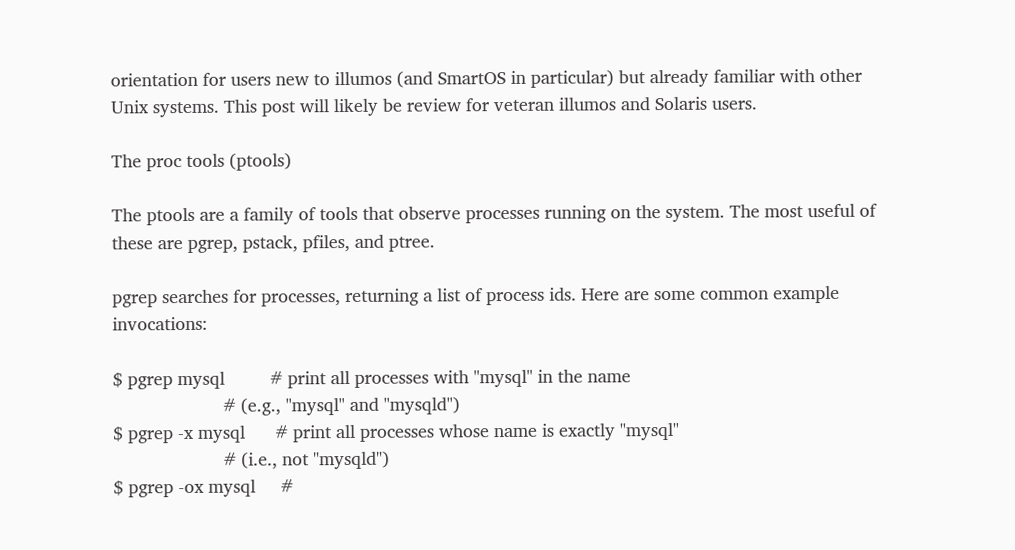orientation for users new to illumos (and SmartOS in particular) but already familiar with other Unix systems. This post will likely be review for veteran illumos and Solaris users.

The proc tools (ptools)

The ptools are a family of tools that observe processes running on the system. The most useful of these are pgrep, pstack, pfiles, and ptree.

pgrep searches for processes, returning a list of process ids. Here are some common example invocations:

$ pgrep mysql         # print all processes with "mysql" in the name
                      # (e.g., "mysql" and "mysqld")
$ pgrep -x mysql      # print all processes whose name is exactly "mysql"
                      # (i.e., not "mysqld")
$ pgrep -ox mysql     #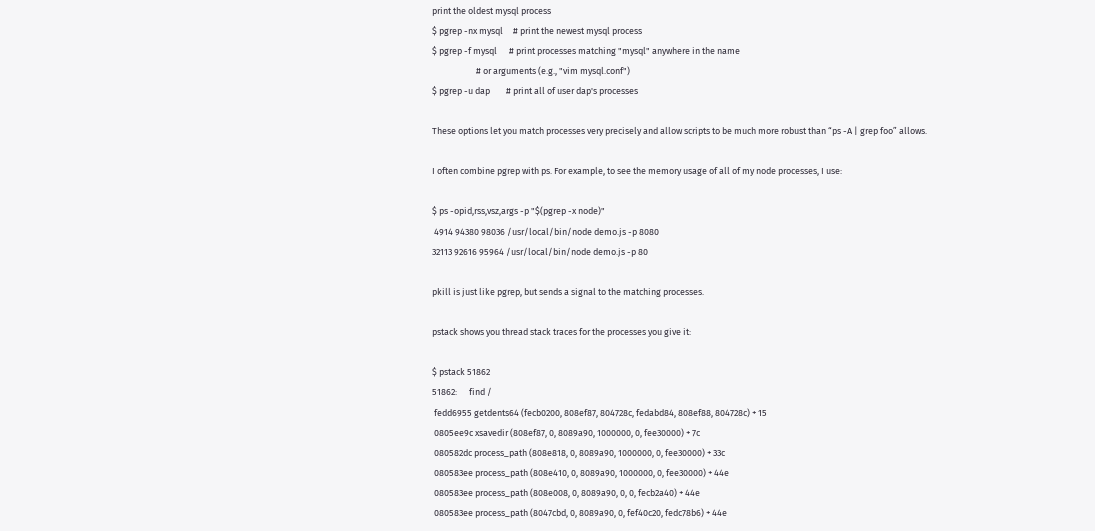print the oldest mysql process
$ pgrep -nx mysql     # print the newest mysql process
$ pgrep -f mysql      # print processes matching "mysql" anywhere in the name
                      # or arguments (e.g., "vim mysql.conf")
$ pgrep -u dap        # print all of user dap's processes

These options let you match processes very precisely and allow scripts to be much more robust than “ps -A | grep foo” allows.

I often combine pgrep with ps. For example, to see the memory usage of all of my node processes, I use:

$ ps -opid,rss,vsz,args -p "$(pgrep -x node)"
 4914 94380 98036 /usr/local/bin/node demo.js -p 8080
32113 92616 95964 /usr/local/bin/node demo.js -p 80

pkill is just like pgrep, but sends a signal to the matching processes.

pstack shows you thread stack traces for the processes you give it:

$ pstack 51862
51862:      find /
 fedd6955 getdents64 (fecb0200, 808ef87, 804728c, fedabd84, 808ef88, 804728c) + 15
 0805ee9c xsavedir (808ef87, 0, 8089a90, 1000000, 0, fee30000) + 7c
 080582dc process_path (808e818, 0, 8089a90, 1000000, 0, fee30000) + 33c
 080583ee process_path (808e410, 0, 8089a90, 1000000, 0, fee30000) + 44e
 080583ee process_path (808e008, 0, 8089a90, 0, 0, fecb2a40) + 44e
 080583ee process_path (8047cbd, 0, 8089a90, 0, fef40c20, fedc78b6) + 44e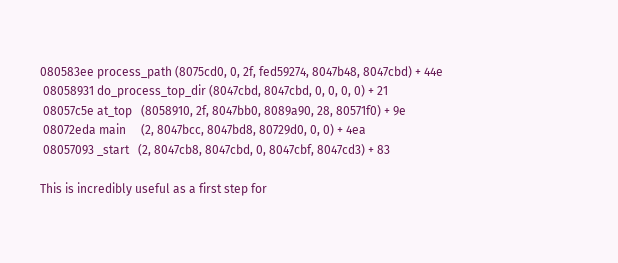080583ee process_path (8075cd0, 0, 2f, fed59274, 8047b48, 8047cbd) + 44e
 08058931 do_process_top_dir (8047cbd, 8047cbd, 0, 0, 0, 0) + 21
 08057c5e at_top   (8058910, 2f, 8047bb0, 8089a90, 28, 80571f0) + 9e
 08072eda main     (2, 8047bcc, 8047bd8, 80729d0, 0, 0) + 4ea
 08057093 _start   (2, 8047cb8, 8047cbd, 0, 8047cbf, 8047cd3) + 83

This is incredibly useful as a first step for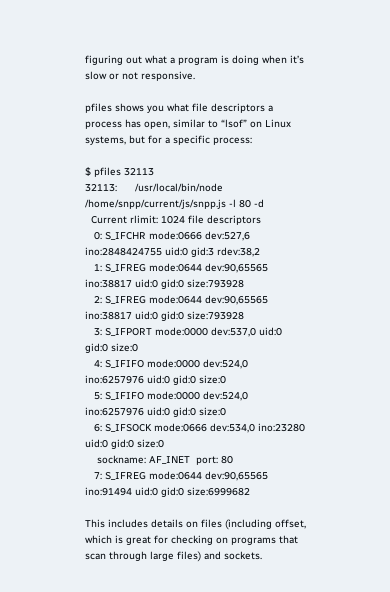figuring out what a program is doing when it’s slow or not responsive.

pfiles shows you what file descriptors a process has open, similar to “lsof” on Linux systems, but for a specific process:

$ pfiles 32113
32113:      /usr/local/bin/node /home/snpp/current/js/snpp.js -l 80 -d
  Current rlimit: 1024 file descriptors
   0: S_IFCHR mode:0666 dev:527,6 ino:2848424755 uid:0 gid:3 rdev:38,2
   1: S_IFREG mode:0644 dev:90,65565 ino:38817 uid:0 gid:0 size:793928
   2: S_IFREG mode:0644 dev:90,65565 ino:38817 uid:0 gid:0 size:793928
   3: S_IFPORT mode:0000 dev:537,0 uid:0 gid:0 size:0
   4: S_IFIFO mode:0000 dev:524,0 ino:6257976 uid:0 gid:0 size:0
   5: S_IFIFO mode:0000 dev:524,0 ino:6257976 uid:0 gid:0 size:0
   6: S_IFSOCK mode:0666 dev:534,0 ino:23280 uid:0 gid:0 size:0
    sockname: AF_INET  port: 80
   7: S_IFREG mode:0644 dev:90,65565 ino:91494 uid:0 gid:0 size:6999682

This includes details on files (including offset, which is great for checking on programs that scan through large files) and sockets.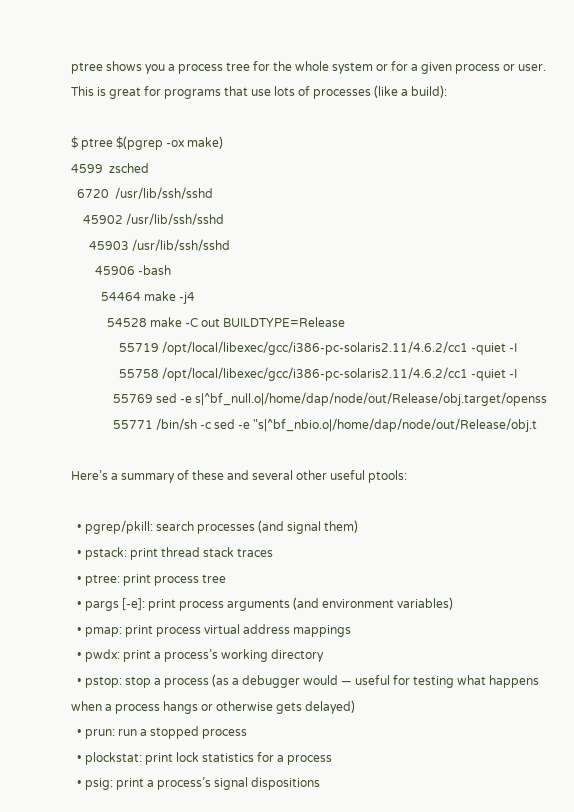ptree shows you a process tree for the whole system or for a given process or user. This is great for programs that use lots of processes (like a build):

$ ptree $(pgrep -ox make)
4599  zsched
  6720  /usr/lib/ssh/sshd
    45902 /usr/lib/ssh/sshd
      45903 /usr/lib/ssh/sshd
        45906 -bash
          54464 make -j4
            54528 make -C out BUILDTYPE=Release
                55719 /opt/local/libexec/gcc/i386-pc-solaris2.11/4.6.2/cc1 -quiet -I
                55758 /opt/local/libexec/gcc/i386-pc-solaris2.11/4.6.2/cc1 -quiet -I
              55769 sed -e s|^bf_null.o|/home/dap/node/out/Release/obj.target/openss
              55771 /bin/sh -c sed -e "s|^bf_nbio.o|/home/dap/node/out/Release/obj.t

Here’s a summary of these and several other useful ptools:

  • pgrep/pkill: search processes (and signal them)
  • pstack: print thread stack traces
  • ptree: print process tree
  • pargs [-e]: print process arguments (and environment variables)
  • pmap: print process virtual address mappings
  • pwdx: print a process’s working directory
  • pstop: stop a process (as a debugger would — useful for testing what happens when a process hangs or otherwise gets delayed)
  • prun: run a stopped process
  • plockstat: print lock statistics for a process
  • psig: print a process’s signal dispositions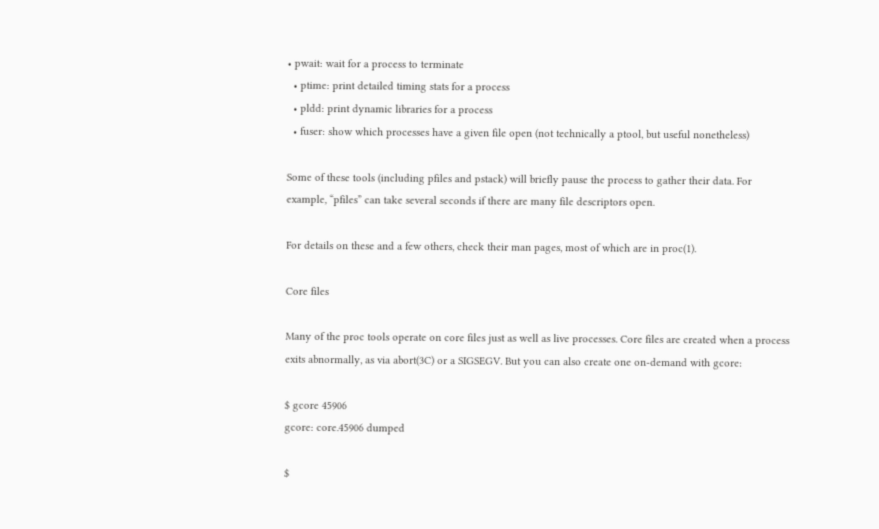• pwait: wait for a process to terminate
  • ptime: print detailed timing stats for a process
  • pldd: print dynamic libraries for a process
  • fuser: show which processes have a given file open (not technically a ptool, but useful nonetheless)

Some of these tools (including pfiles and pstack) will briefly pause the process to gather their data. For example, “pfiles” can take several seconds if there are many file descriptors open.

For details on these and a few others, check their man pages, most of which are in proc(1).

Core files

Many of the proc tools operate on core files just as well as live processes. Core files are created when a process exits abnormally, as via abort(3C) or a SIGSEGV. But you can also create one on-demand with gcore:

$ gcore 45906
gcore: core.45906 dumped

$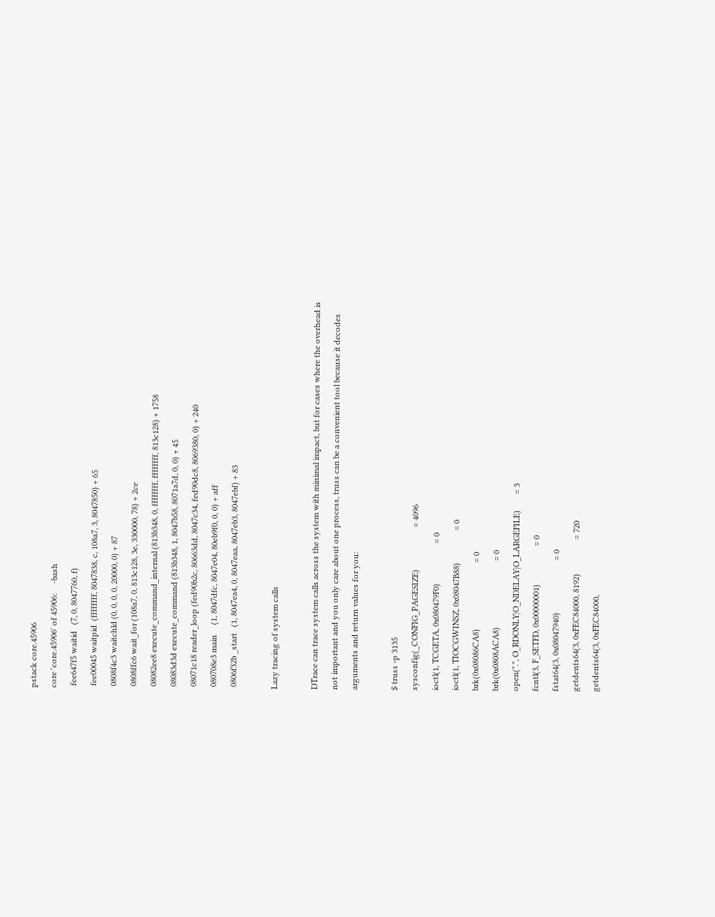pstack core.45906
core 'core.45906' of 45906:     -bash
 fee647f5 waitid   (7, 0, 8047760, f)
 fee00045 waitpid  (ffffffff, 8047838, c, 108a7, 3, 8047850) + 65
 0808f4c3 waitchld (0, 0, 0, 0, 20000, 0) + 87
 0808ffc6 wait_for (108a7, 0, 813c128, 3e, 330000, 78) + 2ce
 08082ee8 execute_command_internal (813b348, 0, ffffffff, ffffffff, 813c128) + 1758
 08083d3d execute_command (813b348, 1, 8047b58, 8071a7d, 0, 0) + 45
 08071c18 reader_loop (fed90b2c, 80663dd, 8047c34, fed90dc8, 8069380, 0) + 240
 080708e3 main     (1, 8047dfc, 8047e04, 80eb9f0, 0, 0) + aff
 0806f32b _start   (1, 8047ea4, 0, 8047eaa, 8047eb3, 8047ebf) + 83

Lazy tracing of system calls

DTrace can trace system calls across the system with minimal impact, but for cases where the overhead is not important and you only care about one process, truss can be a convenient tool because it decodes arguments and return values for you:

$ truss -p 3135
sysconfig(_CONFIG_PAGESIZE)                     = 4096
ioctl(1, TCGETA, 0x080479F0)                    = 0
ioctl(1, TIOCGWINSZ, 0x08047B88)                = 0
brk(0x08086CA8)                                 = 0
brk(0x0808ACA8)                                 = 0
open(".", O_RDONLY|O_NDELAY|O_LARGEFILE)        = 3
fcntl(3, F_SETFD, 0x00000001)                   = 0
fstat64(3, 0x08047940)                          = 0
getdents64(3, 0xFEC84000, 8192)                 = 720
getdents64(3, 0xFEC84000,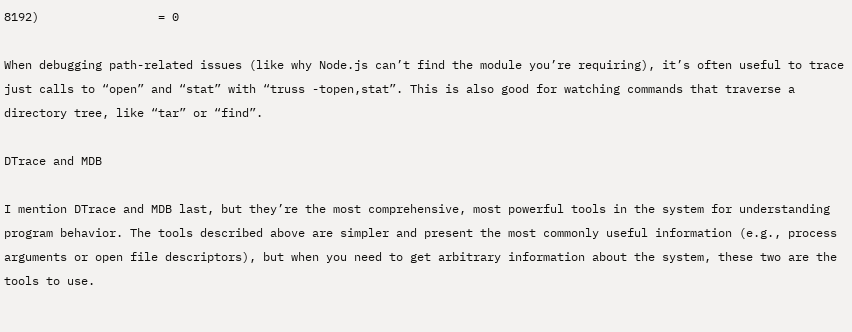8192)                 = 0

When debugging path-related issues (like why Node.js can’t find the module you’re requiring), it’s often useful to trace just calls to “open” and “stat” with “truss -topen,stat”. This is also good for watching commands that traverse a directory tree, like “tar” or “find”.

DTrace and MDB

I mention DTrace and MDB last, but they’re the most comprehensive, most powerful tools in the system for understanding program behavior. The tools described above are simpler and present the most commonly useful information (e.g., process arguments or open file descriptors), but when you need to get arbitrary information about the system, these two are the tools to use.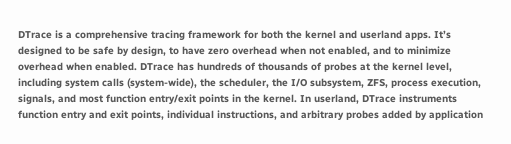DTrace is a comprehensive tracing framework for both the kernel and userland apps. It’s designed to be safe by design, to have zero overhead when not enabled, and to minimize overhead when enabled. DTrace has hundreds of thousands of probes at the kernel level, including system calls (system-wide), the scheduler, the I/O subsystem, ZFS, process execution, signals, and most function entry/exit points in the kernel. In userland, DTrace instruments function entry and exit points, individual instructions, and arbitrary probes added by application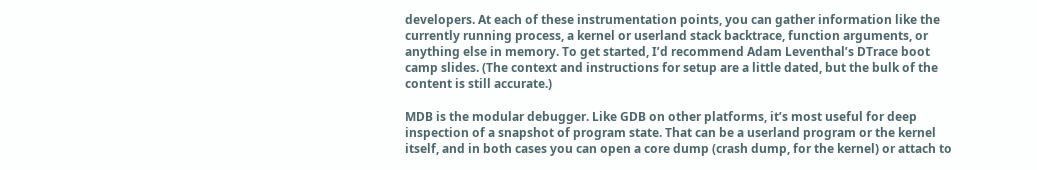developers. At each of these instrumentation points, you can gather information like the currently running process, a kernel or userland stack backtrace, function arguments, or anything else in memory. To get started, I’d recommend Adam Leventhal’s DTrace boot camp slides. (The context and instructions for setup are a little dated, but the bulk of the content is still accurate.)

MDB is the modular debugger. Like GDB on other platforms, it’s most useful for deep inspection of a snapshot of program state. That can be a userland program or the kernel itself, and in both cases you can open a core dump (crash dump, for the kernel) or attach to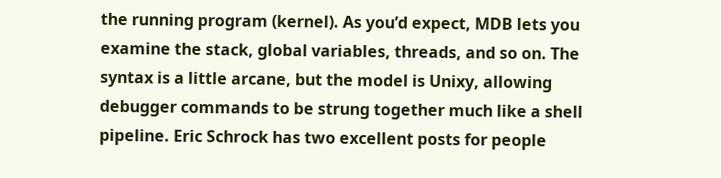the running program (kernel). As you’d expect, MDB lets you examine the stack, global variables, threads, and so on. The syntax is a little arcane, but the model is Unixy, allowing debugger commands to be strung together much like a shell pipeline. Eric Schrock has two excellent posts for people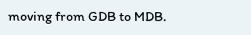moving from GDB to MDB.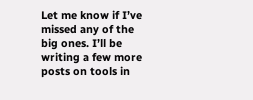Let me know if I’ve missed any of the big ones. I’ll be writing a few more posts on tools in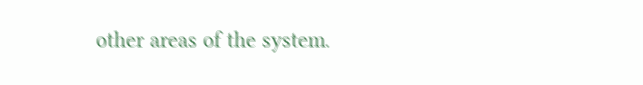other areas of the system.